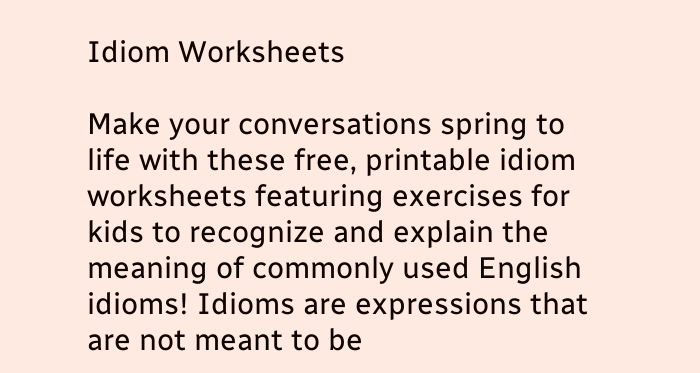Idiom Worksheets

Make your conversations spring to life with these free, printable idiom worksheets featuring exercises for kids to recognize and explain the meaning of commonly used English idioms! Idioms are expressions that are not meant to be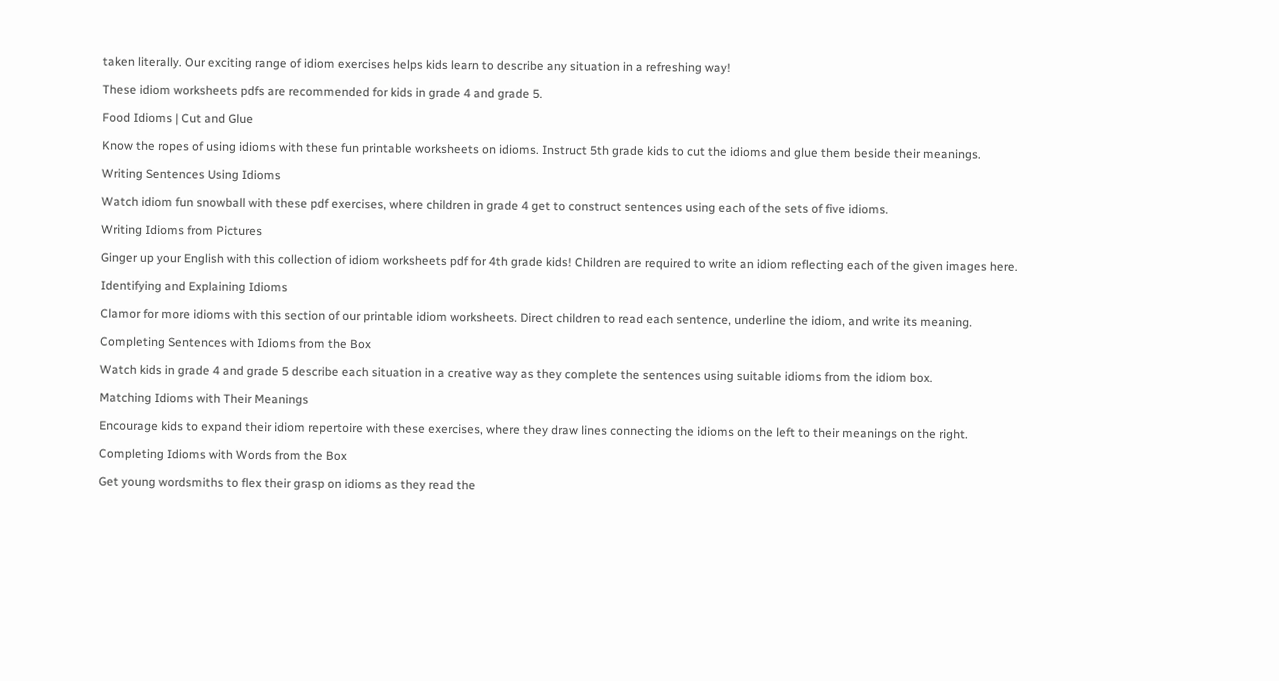taken literally. Our exciting range of idiom exercises helps kids learn to describe any situation in a refreshing way!

These idiom worksheets pdfs are recommended for kids in grade 4 and grade 5.

Food Idioms | Cut and Glue

Know the ropes of using idioms with these fun printable worksheets on idioms. Instruct 5th grade kids to cut the idioms and glue them beside their meanings.

Writing Sentences Using Idioms

Watch idiom fun snowball with these pdf exercises, where children in grade 4 get to construct sentences using each of the sets of five idioms.

Writing Idioms from Pictures

Ginger up your English with this collection of idiom worksheets pdf for 4th grade kids! Children are required to write an idiom reflecting each of the given images here.

Identifying and Explaining Idioms

Clamor for more idioms with this section of our printable idiom worksheets. Direct children to read each sentence, underline the idiom, and write its meaning.

Completing Sentences with Idioms from the Box

Watch kids in grade 4 and grade 5 describe each situation in a creative way as they complete the sentences using suitable idioms from the idiom box.

Matching Idioms with Their Meanings

Encourage kids to expand their idiom repertoire with these exercises, where they draw lines connecting the idioms on the left to their meanings on the right.

Completing Idioms with Words from the Box

Get young wordsmiths to flex their grasp on idioms as they read the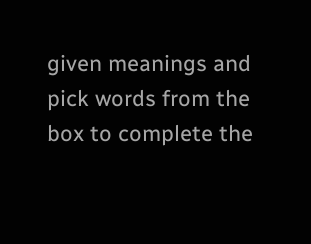given meanings and pick words from the box to complete the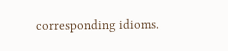corresponding idioms.